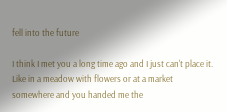fell into the future

I think I met you a long time ago and I just can't place it. Like in a meadow with flowers or at a market somewhere and you handed me the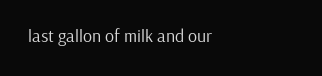last gallon of milk and our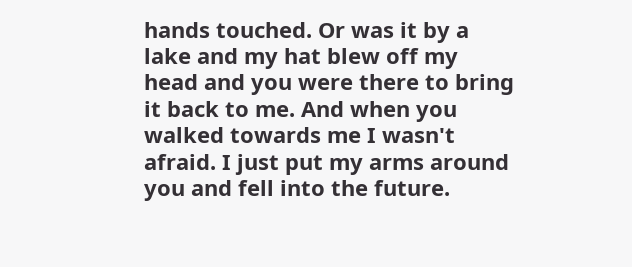hands touched. Or was it by a lake and my hat blew off my head and you were there to bring it back to me. And when you walked towards me I wasn't afraid. I just put my arms around you and fell into the future.